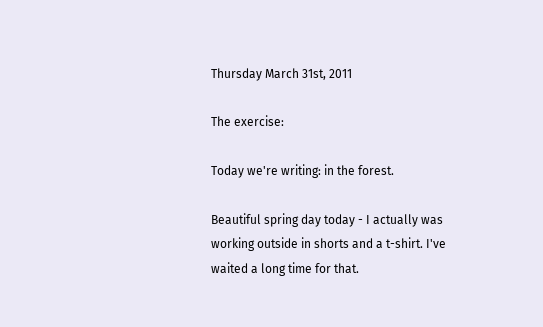Thursday March 31st, 2011

The exercise:

Today we're writing: in the forest.

Beautiful spring day today - I actually was working outside in shorts and a t-shirt. I've waited a long time for that.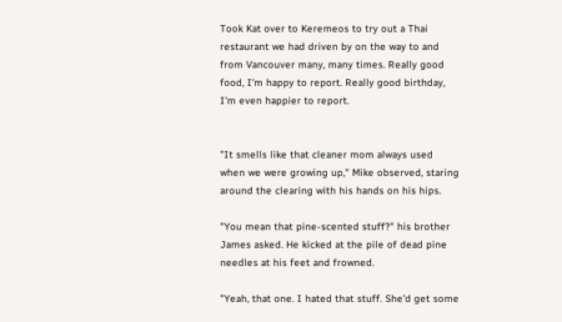Took Kat over to Keremeos to try out a Thai restaurant we had driven by on the way to and from Vancouver many, many times. Really good food, I'm happy to report. Really good birthday, I'm even happier to report.


"It smells like that cleaner mom always used when we were growing up," Mike observed, staring around the clearing with his hands on his hips.

"You mean that pine-scented stuff?" his brother James asked. He kicked at the pile of dead pine needles at his feet and frowned.

"Yeah, that one. I hated that stuff. She'd get some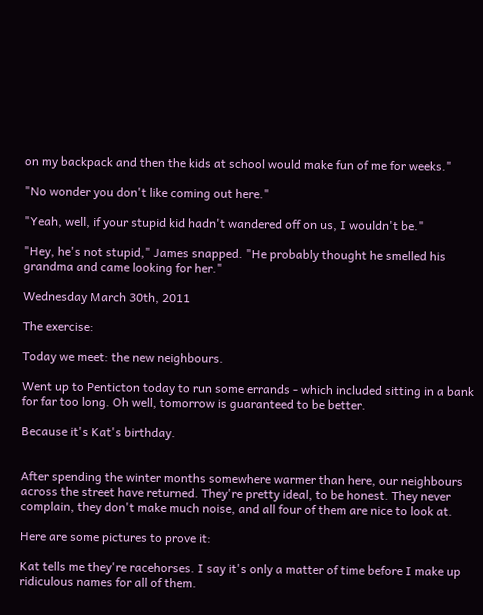on my backpack and then the kids at school would make fun of me for weeks."

"No wonder you don't like coming out here."

"Yeah, well, if your stupid kid hadn't wandered off on us, I wouldn't be."

"Hey, he's not stupid," James snapped. "He probably thought he smelled his grandma and came looking for her."

Wednesday March 30th, 2011

The exercise:

Today we meet: the new neighbours.

Went up to Penticton today to run some errands - which included sitting in a bank for far too long. Oh well, tomorrow is guaranteed to be better.

Because it's Kat's birthday.


After spending the winter months somewhere warmer than here, our neighbours across the street have returned. They're pretty ideal, to be honest. They never complain, they don't make much noise, and all four of them are nice to look at.

Here are some pictures to prove it:

Kat tells me they're racehorses. I say it's only a matter of time before I make up ridiculous names for all of them.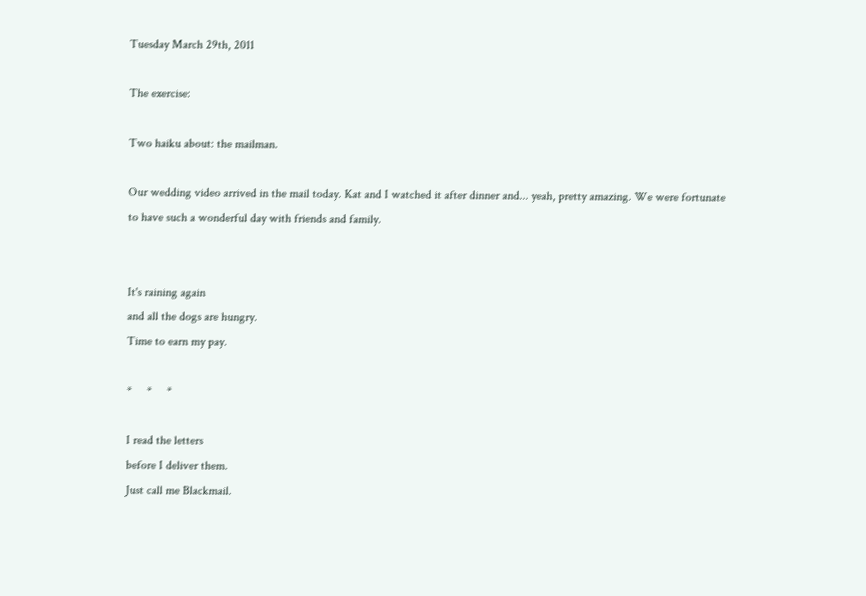Tuesday March 29th, 2011

The exercise:

Two haiku about: the mailman.

Our wedding video arrived in the mail today. Kat and I watched it after dinner and... yeah, pretty amazing. We were fortunate to have such a wonderful day with friends and family.


It's raining again
and all the dogs are hungry.
Time to earn my pay.

*     *     *

I read the letters
before I deliver them.
Just call me Blackmail.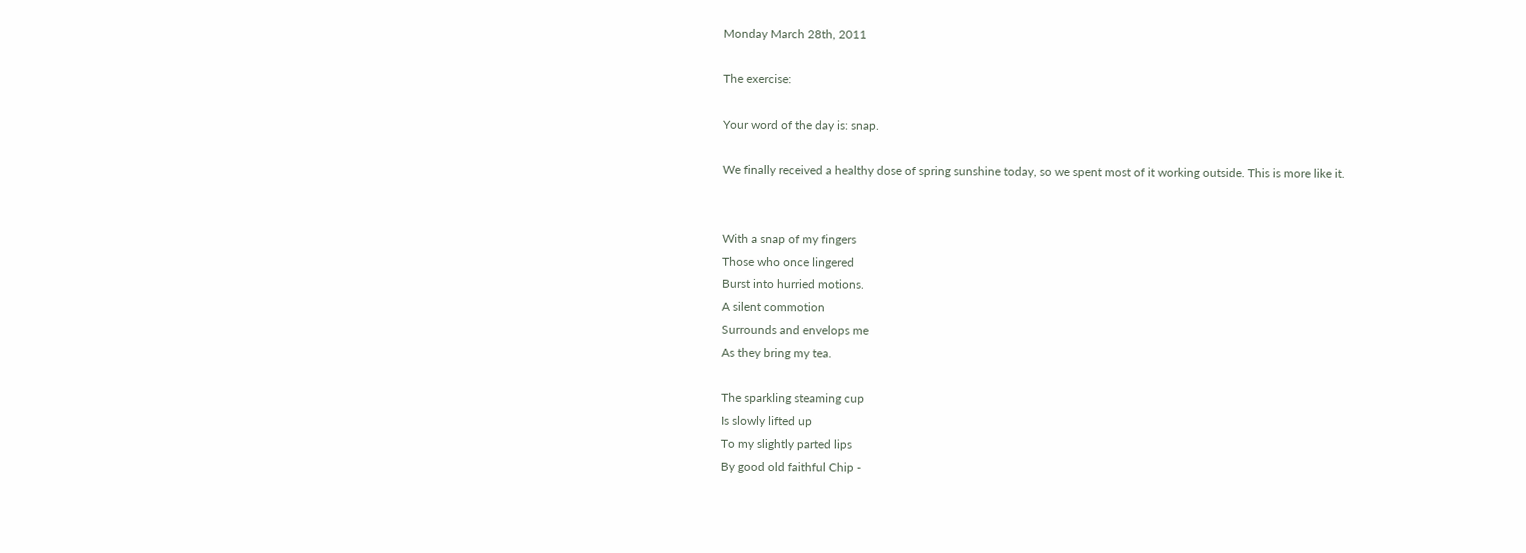Monday March 28th, 2011

The exercise:

Your word of the day is: snap.

We finally received a healthy dose of spring sunshine today, so we spent most of it working outside. This is more like it.


With a snap of my fingers
Those who once lingered
Burst into hurried motions.
A silent commotion
Surrounds and envelops me
As they bring my tea.

The sparkling steaming cup
Is slowly lifted up
To my slightly parted lips
By good old faithful Chip -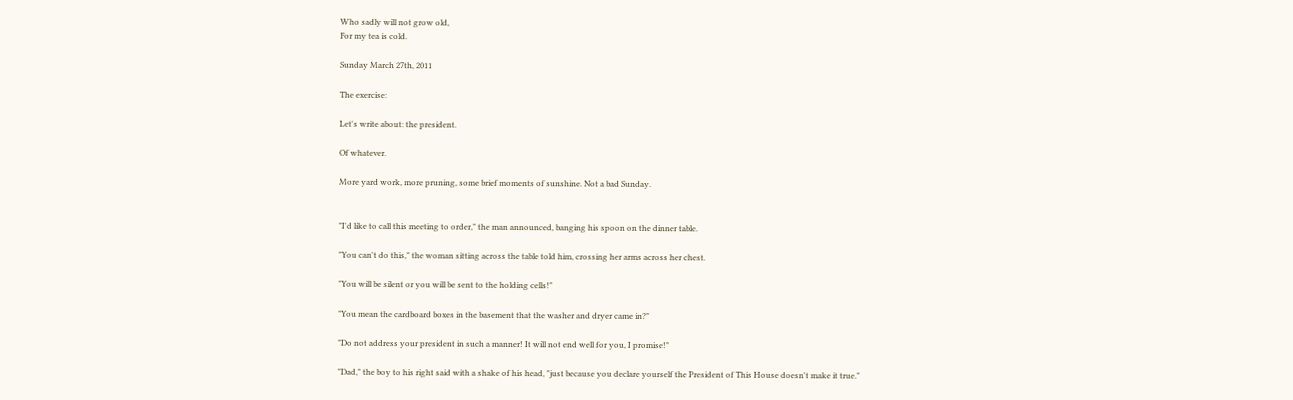Who sadly will not grow old,
For my tea is cold.

Sunday March 27th, 2011

The exercise:

Let's write about: the president.

Of whatever.

More yard work, more pruning, some brief moments of sunshine. Not a bad Sunday.


"I'd like to call this meeting to order," the man announced, banging his spoon on the dinner table.

"You can't do this," the woman sitting across the table told him, crossing her arms across her chest.

"You will be silent or you will be sent to the holding cells!"

"You mean the cardboard boxes in the basement that the washer and dryer came in?"

"Do not address your president in such a manner! It will not end well for you, I promise!"

"Dad," the boy to his right said with a shake of his head, "just because you declare yourself the President of This House doesn't make it true."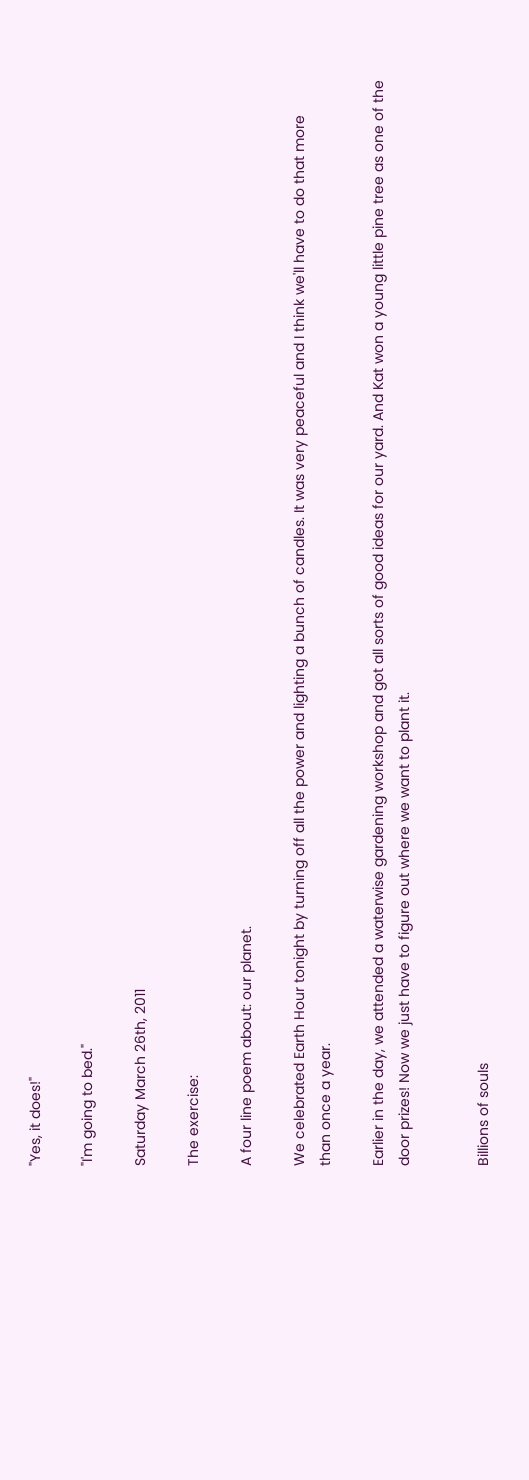"Yes, it does!"

"I'm going to bed."

Saturday March 26th, 2011

The exercise:

A four line poem about: our planet.

We celebrated Earth Hour tonight by turning off all the power and lighting a bunch of candles. It was very peaceful and I think we'll have to do that more than once a year.

Earlier in the day, we attended a waterwise gardening workshop and got all sorts of good ideas for our yard. And Kat won a young little pine tree as one of the door prizes! Now we just have to figure out where we want to plant it.


Billions of souls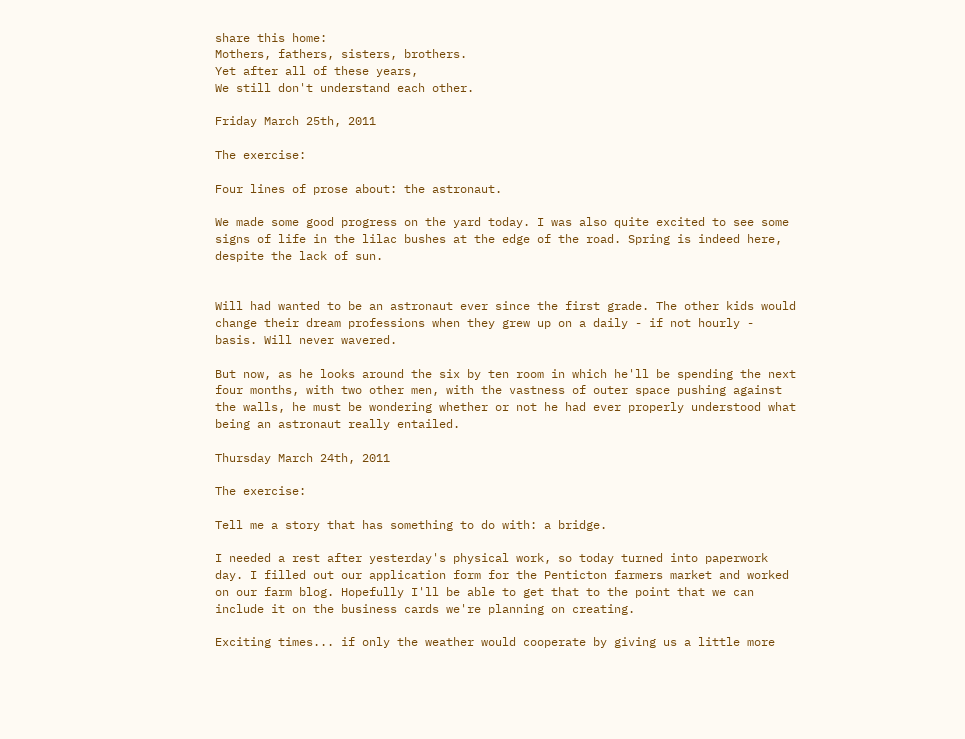share this home:
Mothers, fathers, sisters, brothers.
Yet after all of these years,
We still don't understand each other.

Friday March 25th, 2011

The exercise:

Four lines of prose about: the astronaut.

We made some good progress on the yard today. I was also quite excited to see some signs of life in the lilac bushes at the edge of the road. Spring is indeed here, despite the lack of sun.


Will had wanted to be an astronaut ever since the first grade. The other kids would change their dream professions when they grew up on a daily - if not hourly - basis. Will never wavered.

But now, as he looks around the six by ten room in which he'll be spending the next four months, with two other men, with the vastness of outer space pushing against the walls, he must be wondering whether or not he had ever properly understood what being an astronaut really entailed.

Thursday March 24th, 2011

The exercise:

Tell me a story that has something to do with: a bridge.

I needed a rest after yesterday's physical work, so today turned into paperwork day. I filled out our application form for the Penticton farmers market and worked on our farm blog. Hopefully I'll be able to get that to the point that we can include it on the business cards we're planning on creating.

Exciting times... if only the weather would cooperate by giving us a little more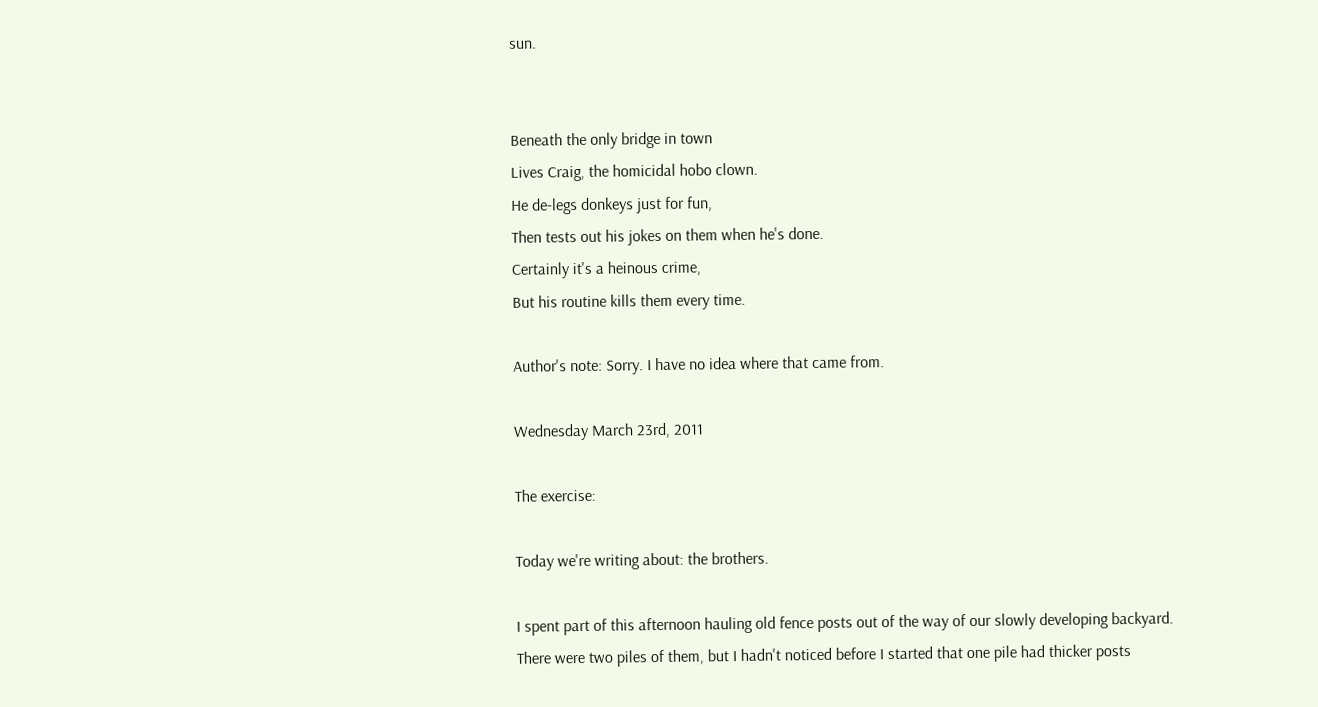sun.


Beneath the only bridge in town
Lives Craig, the homicidal hobo clown.
He de-legs donkeys just for fun,
Then tests out his jokes on them when he's done.
Certainly it's a heinous crime,
But his routine kills them every time.

Author's note: Sorry. I have no idea where that came from.

Wednesday March 23rd, 2011

The exercise:

Today we're writing about: the brothers.

I spent part of this afternoon hauling old fence posts out of the way of our slowly developing backyard. There were two piles of them, but I hadn't noticed before I started that one pile had thicker posts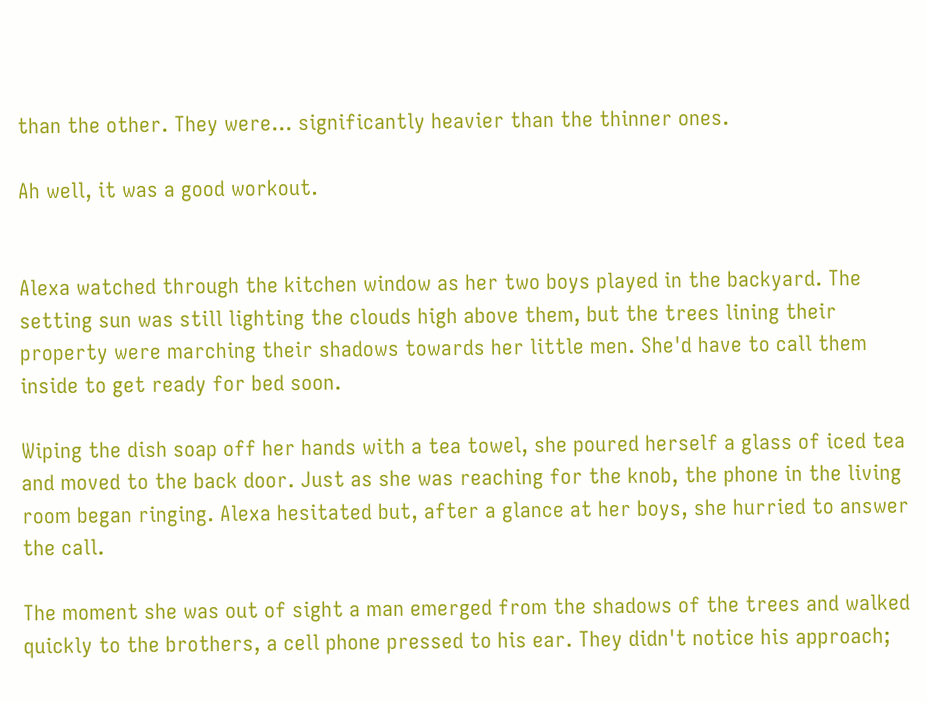than the other. They were... significantly heavier than the thinner ones.

Ah well, it was a good workout.


Alexa watched through the kitchen window as her two boys played in the backyard. The setting sun was still lighting the clouds high above them, but the trees lining their property were marching their shadows towards her little men. She'd have to call them inside to get ready for bed soon.

Wiping the dish soap off her hands with a tea towel, she poured herself a glass of iced tea and moved to the back door. Just as she was reaching for the knob, the phone in the living room began ringing. Alexa hesitated but, after a glance at her boys, she hurried to answer the call.

The moment she was out of sight a man emerged from the shadows of the trees and walked quickly to the brothers, a cell phone pressed to his ear. They didn't notice his approach;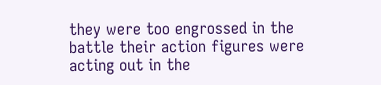they were too engrossed in the battle their action figures were acting out in the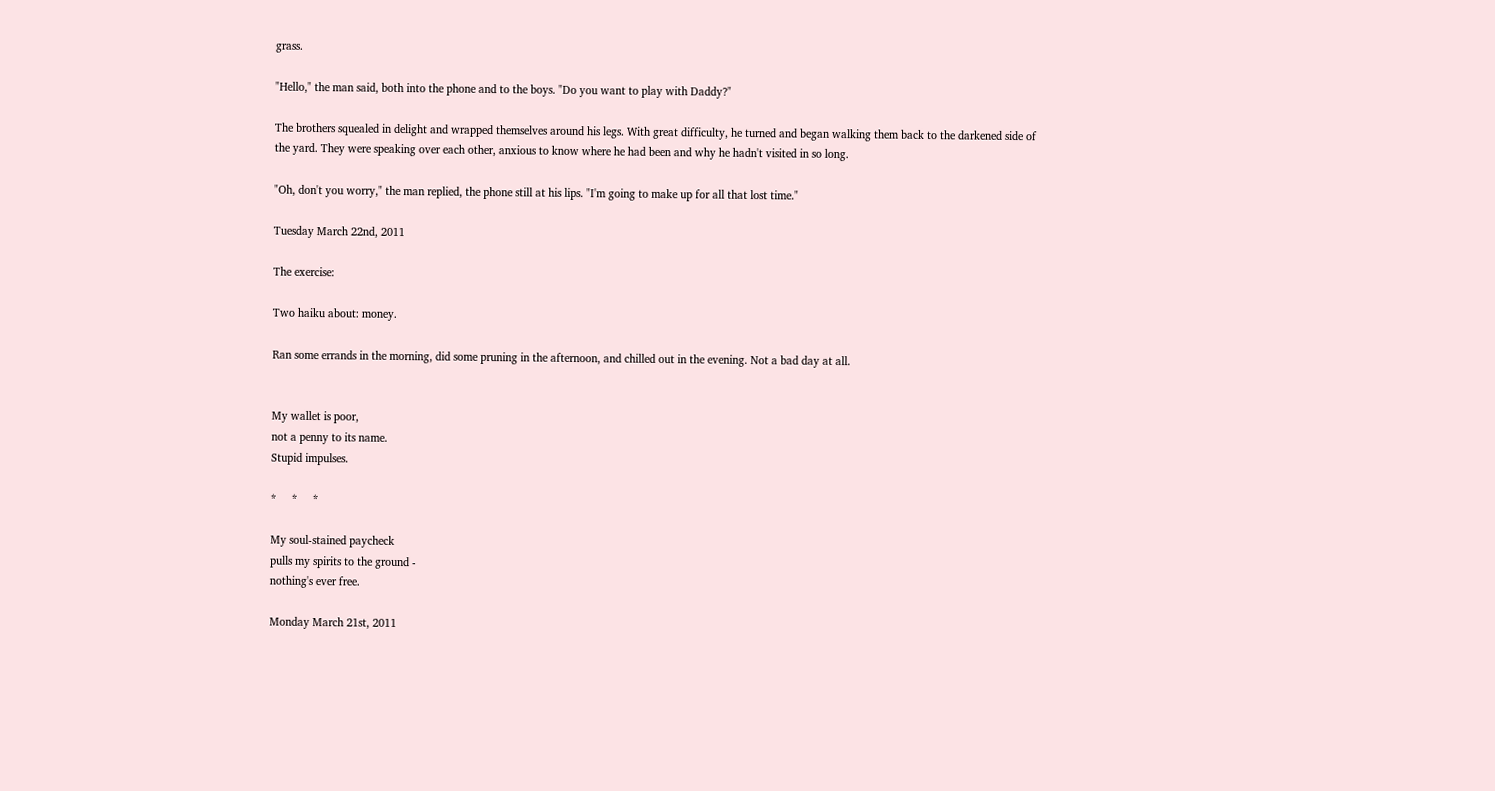grass.

"Hello," the man said, both into the phone and to the boys. "Do you want to play with Daddy?"

The brothers squealed in delight and wrapped themselves around his legs. With great difficulty, he turned and began walking them back to the darkened side of the yard. They were speaking over each other, anxious to know where he had been and why he hadn't visited in so long.

"Oh, don't you worry," the man replied, the phone still at his lips. "I'm going to make up for all that lost time."

Tuesday March 22nd, 2011

The exercise:

Two haiku about: money.

Ran some errands in the morning, did some pruning in the afternoon, and chilled out in the evening. Not a bad day at all.


My wallet is poor,
not a penny to its name.
Stupid impulses.

*     *     *

My soul-stained paycheck
pulls my spirits to the ground -
nothing's ever free.

Monday March 21st, 2011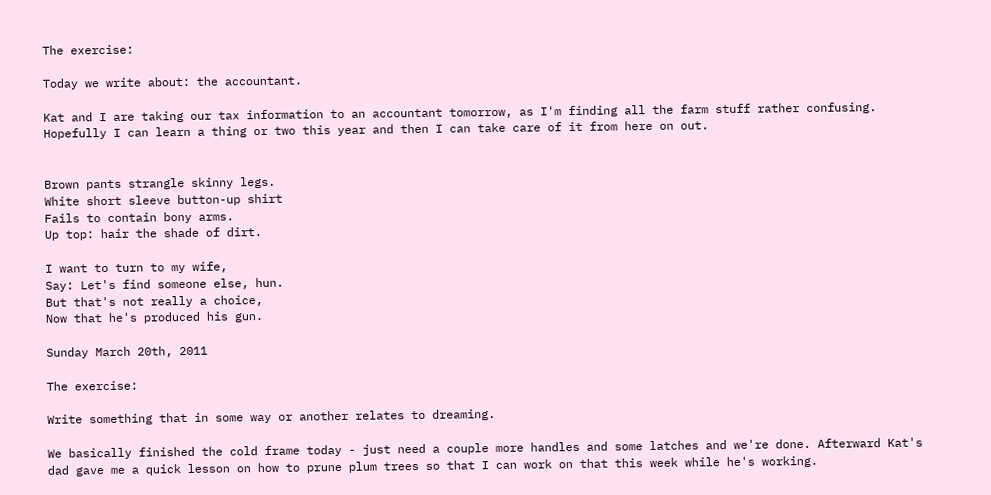The exercise:

Today we write about: the accountant.

Kat and I are taking our tax information to an accountant tomorrow, as I'm finding all the farm stuff rather confusing. Hopefully I can learn a thing or two this year and then I can take care of it from here on out.


Brown pants strangle skinny legs.
White short sleeve button-up shirt
Fails to contain bony arms.
Up top: hair the shade of dirt.

I want to turn to my wife,
Say: Let's find someone else, hun.
But that's not really a choice,
Now that he's produced his gun.

Sunday March 20th, 2011

The exercise:

Write something that in some way or another relates to dreaming.

We basically finished the cold frame today - just need a couple more handles and some latches and we're done. Afterward Kat's dad gave me a quick lesson on how to prune plum trees so that I can work on that this week while he's working.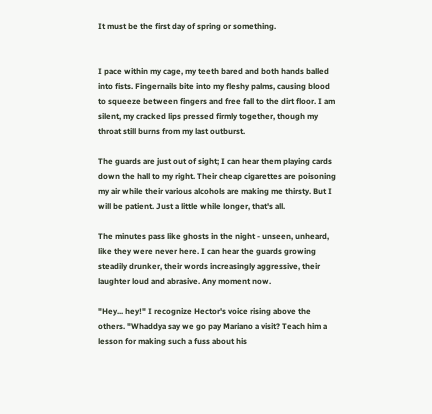It must be the first day of spring or something.


I pace within my cage, my teeth bared and both hands balled into fists. Fingernails bite into my fleshy palms, causing blood to squeeze between fingers and free fall to the dirt floor. I am silent, my cracked lips pressed firmly together, though my throat still burns from my last outburst.

The guards are just out of sight; I can hear them playing cards down the hall to my right. Their cheap cigarettes are poisoning my air while their various alcohols are making me thirsty. But I will be patient. Just a little while longer, that's all.

The minutes pass like ghosts in the night - unseen, unheard, like they were never here. I can hear the guards growing steadily drunker, their words increasingly aggressive, their laughter loud and abrasive. Any moment now.

"Hey... hey!" I recognize Hector's voice rising above the others. "Whaddya say we go pay Mariano a visit? Teach him a lesson for making such a fuss about his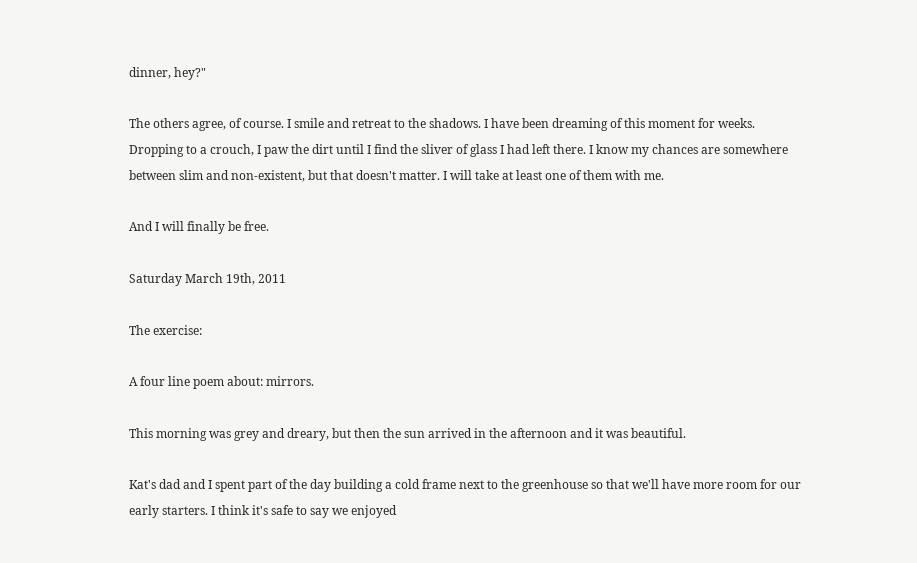dinner, hey?"

The others agree, of course. I smile and retreat to the shadows. I have been dreaming of this moment for weeks. Dropping to a crouch, I paw the dirt until I find the sliver of glass I had left there. I know my chances are somewhere between slim and non-existent, but that doesn't matter. I will take at least one of them with me.

And I will finally be free.

Saturday March 19th, 2011

The exercise:

A four line poem about: mirrors.

This morning was grey and dreary, but then the sun arrived in the afternoon and it was beautiful.

Kat's dad and I spent part of the day building a cold frame next to the greenhouse so that we'll have more room for our early starters. I think it's safe to say we enjoyed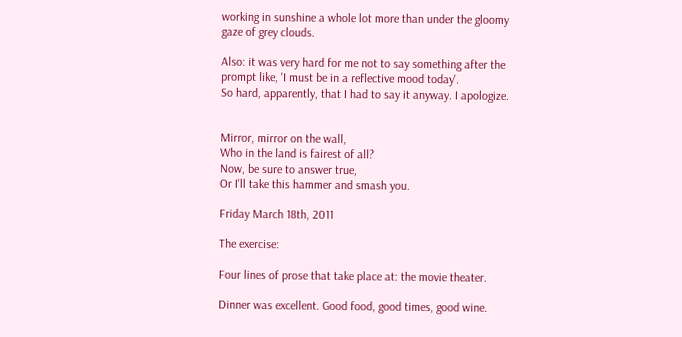working in sunshine a whole lot more than under the gloomy gaze of grey clouds.

Also: it was very hard for me not to say something after the prompt like, 'I must be in a reflective mood today'.
So hard, apparently, that I had to say it anyway. I apologize.


Mirror, mirror on the wall,
Who in the land is fairest of all?
Now, be sure to answer true,
Or I'll take this hammer and smash you.

Friday March 18th, 2011

The exercise:

Four lines of prose that take place at: the movie theater.

Dinner was excellent. Good food, good times, good wine.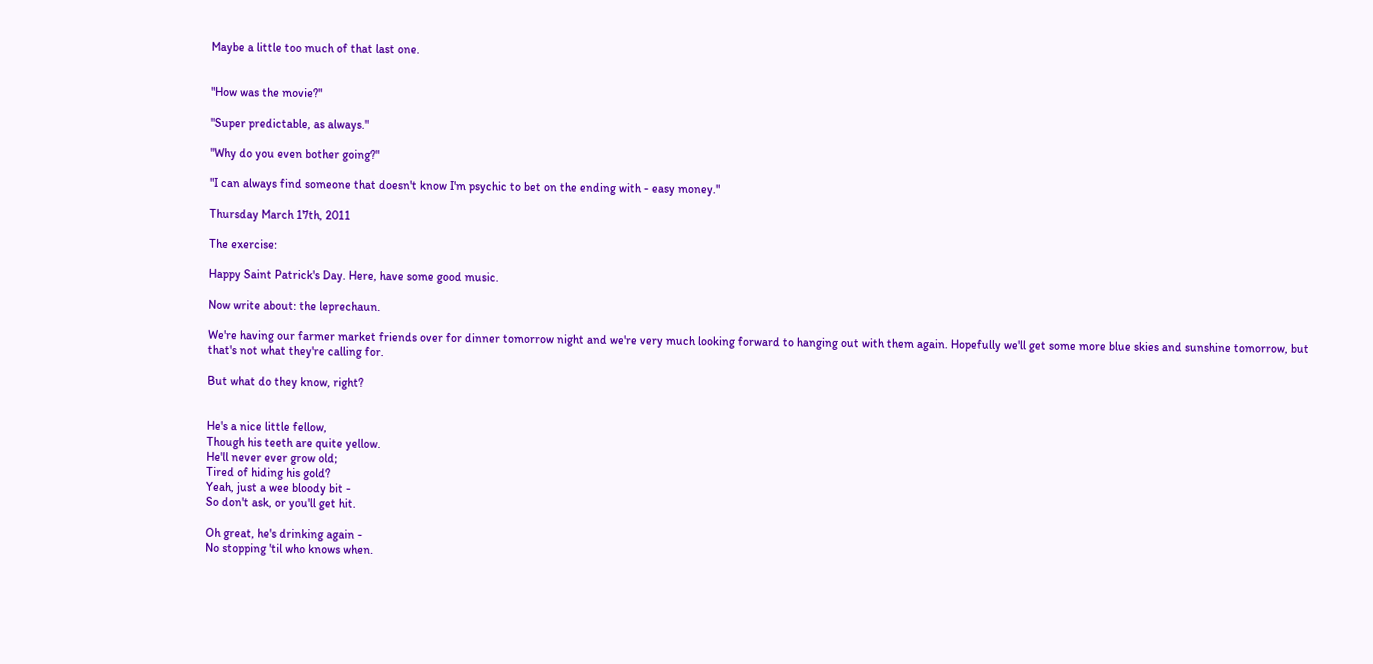Maybe a little too much of that last one.


"How was the movie?"

"Super predictable, as always."

"Why do you even bother going?"

"I can always find someone that doesn't know I'm psychic to bet on the ending with - easy money."

Thursday March 17th, 2011

The exercise:

Happy Saint Patrick's Day. Here, have some good music.

Now write about: the leprechaun.

We're having our farmer market friends over for dinner tomorrow night and we're very much looking forward to hanging out with them again. Hopefully we'll get some more blue skies and sunshine tomorrow, but that's not what they're calling for.

But what do they know, right?


He's a nice little fellow,
Though his teeth are quite yellow.
He'll never ever grow old;
Tired of hiding his gold?
Yeah, just a wee bloody bit -
So don't ask, or you'll get hit.

Oh great, he's drinking again -
No stopping 'til who knows when.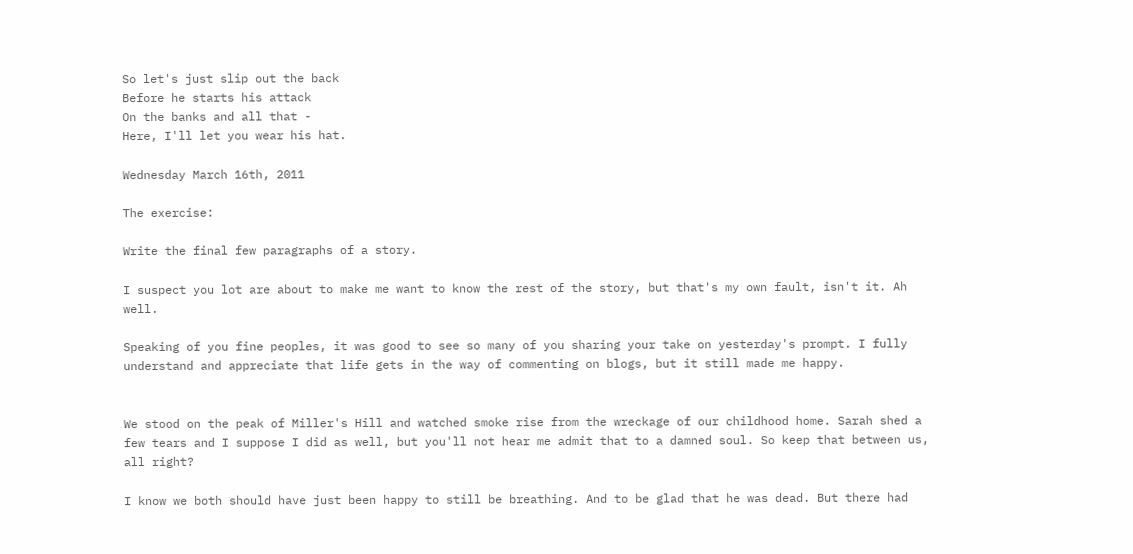So let's just slip out the back
Before he starts his attack
On the banks and all that -
Here, I'll let you wear his hat.

Wednesday March 16th, 2011

The exercise:

Write the final few paragraphs of a story.

I suspect you lot are about to make me want to know the rest of the story, but that's my own fault, isn't it. Ah well.

Speaking of you fine peoples, it was good to see so many of you sharing your take on yesterday's prompt. I fully understand and appreciate that life gets in the way of commenting on blogs, but it still made me happy.


We stood on the peak of Miller's Hill and watched smoke rise from the wreckage of our childhood home. Sarah shed a few tears and I suppose I did as well, but you'll not hear me admit that to a damned soul. So keep that between us, all right?

I know we both should have just been happy to still be breathing. And to be glad that he was dead. But there had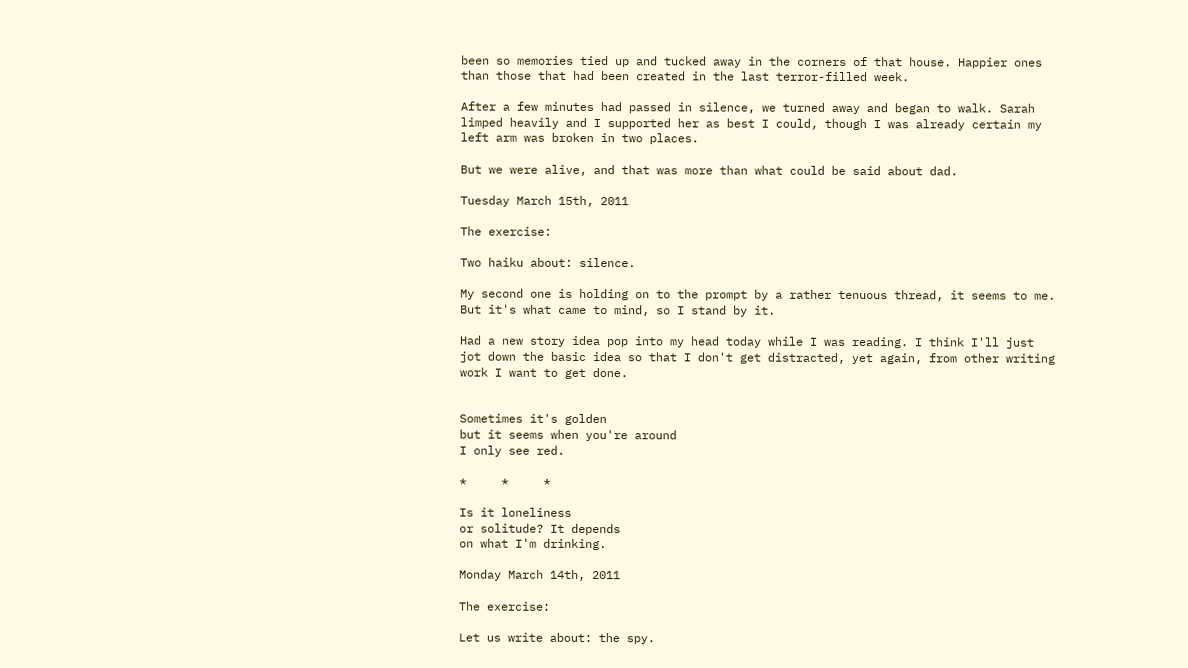been so memories tied up and tucked away in the corners of that house. Happier ones than those that had been created in the last terror-filled week.

After a few minutes had passed in silence, we turned away and began to walk. Sarah limped heavily and I supported her as best I could, though I was already certain my left arm was broken in two places.

But we were alive, and that was more than what could be said about dad.

Tuesday March 15th, 2011

The exercise:

Two haiku about: silence.

My second one is holding on to the prompt by a rather tenuous thread, it seems to me. But it's what came to mind, so I stand by it.

Had a new story idea pop into my head today while I was reading. I think I'll just jot down the basic idea so that I don't get distracted, yet again, from other writing work I want to get done.


Sometimes it's golden
but it seems when you're around
I only see red.

*     *     *

Is it loneliness
or solitude? It depends
on what I'm drinking.

Monday March 14th, 2011

The exercise:

Let us write about: the spy.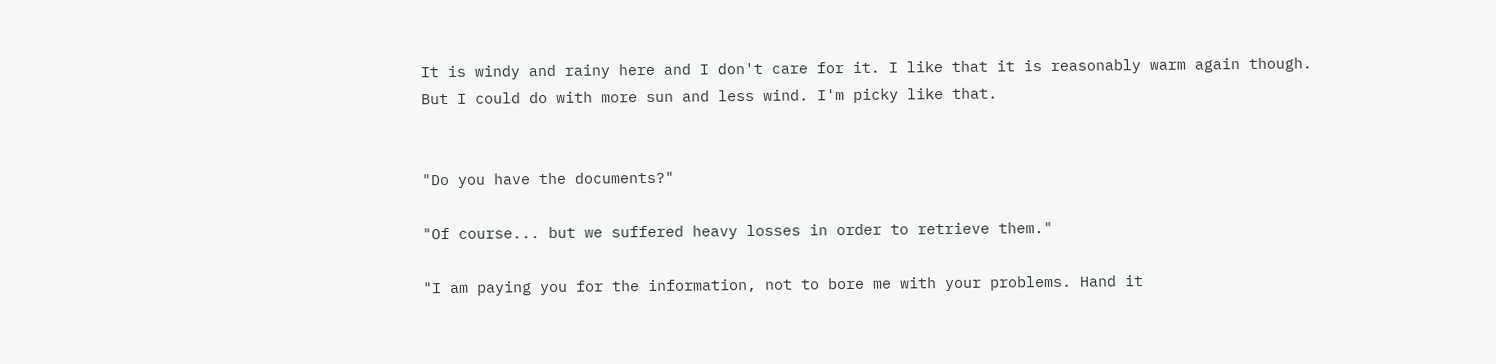It is windy and rainy here and I don't care for it. I like that it is reasonably warm again though. But I could do with more sun and less wind. I'm picky like that.


"Do you have the documents?"

"Of course... but we suffered heavy losses in order to retrieve them."

"I am paying you for the information, not to bore me with your problems. Hand it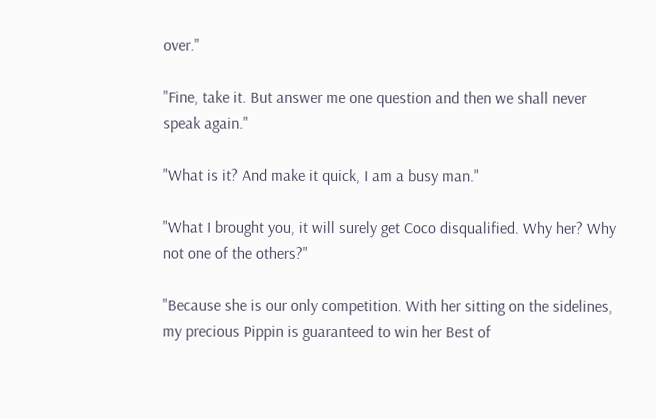over."

"Fine, take it. But answer me one question and then we shall never speak again."

"What is it? And make it quick, I am a busy man."

"What I brought you, it will surely get Coco disqualified. Why her? Why not one of the others?"

"Because she is our only competition. With her sitting on the sidelines, my precious Pippin is guaranteed to win her Best of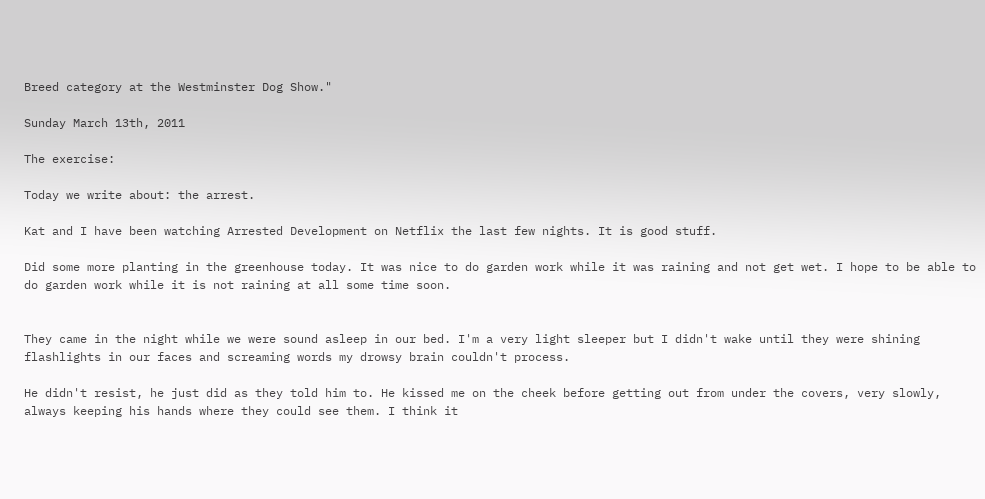Breed category at the Westminster Dog Show."

Sunday March 13th, 2011

The exercise:

Today we write about: the arrest.

Kat and I have been watching Arrested Development on Netflix the last few nights. It is good stuff.

Did some more planting in the greenhouse today. It was nice to do garden work while it was raining and not get wet. I hope to be able to do garden work while it is not raining at all some time soon.


They came in the night while we were sound asleep in our bed. I'm a very light sleeper but I didn't wake until they were shining flashlights in our faces and screaming words my drowsy brain couldn't process.

He didn't resist, he just did as they told him to. He kissed me on the cheek before getting out from under the covers, very slowly, always keeping his hands where they could see them. I think it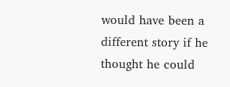would have been a different story if he thought he could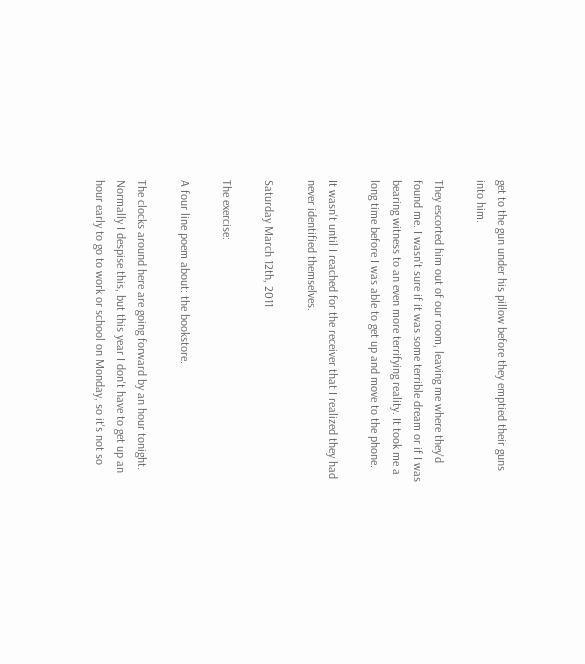get to the gun under his pillow before they emptied their guns into him.

They escorted him out of our room, leaving me where they'd found me. I wasn't sure if it was some terrible dream or if I was bearing witness to an even more terrifying reality. It took me a long time before I was able to get up and move to the phone.

It wasn't until I reached for the receiver that I realized they had never identified themselves.

Saturday March 12th, 2011

The exercise:

A four line poem about: the bookstore.

The clocks around here are going forward by an hour tonight. Normally I despise this, but this year I don't have to get up an hour early to go to work or school on Monday, so it's not so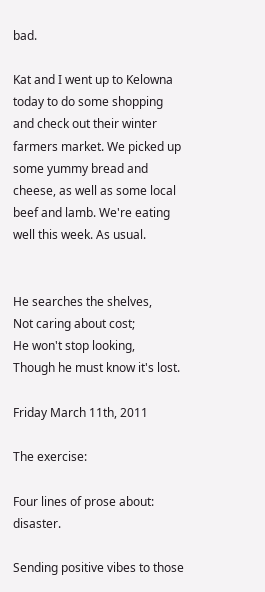bad.

Kat and I went up to Kelowna today to do some shopping and check out their winter farmers market. We picked up some yummy bread and cheese, as well as some local beef and lamb. We're eating well this week. As usual.


He searches the shelves,
Not caring about cost;
He won't stop looking,
Though he must know it's lost.

Friday March 11th, 2011

The exercise:

Four lines of prose about: disaster.

Sending positive vibes to those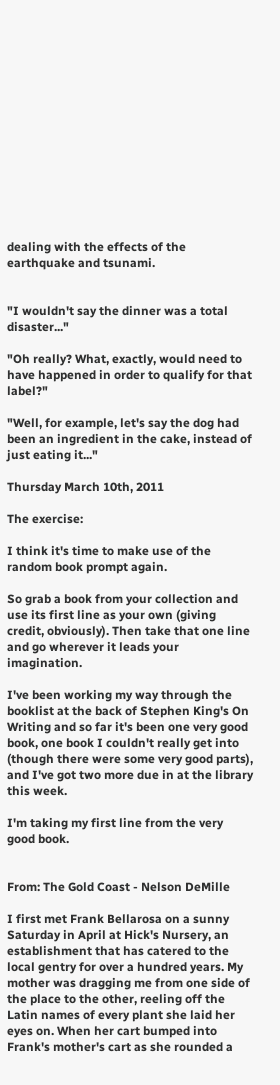dealing with the effects of the earthquake and tsunami.


"I wouldn't say the dinner was a total disaster..."

"Oh really? What, exactly, would need to have happened in order to qualify for that label?"

"Well, for example, let's say the dog had been an ingredient in the cake, instead of just eating it..."

Thursday March 10th, 2011

The exercise:

I think it's time to make use of the random book prompt again.

So grab a book from your collection and use its first line as your own (giving credit, obviously). Then take that one line and go wherever it leads your imagination.

I've been working my way through the booklist at the back of Stephen King's On Writing and so far it's been one very good book, one book I couldn't really get into (though there were some very good parts), and I've got two more due in at the library this week.

I'm taking my first line from the very good book.


From: The Gold Coast - Nelson DeMille

I first met Frank Bellarosa on a sunny Saturday in April at Hick's Nursery, an establishment that has catered to the local gentry for over a hundred years. My mother was dragging me from one side of the place to the other, reeling off the Latin names of every plant she laid her eyes on. When her cart bumped into Frank's mother's cart as she rounded a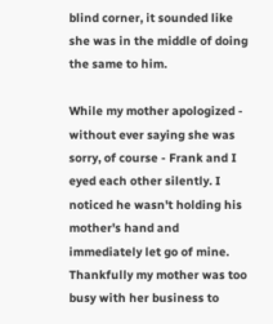blind corner, it sounded like she was in the middle of doing the same to him.

While my mother apologized - without ever saying she was sorry, of course - Frank and I eyed each other silently. I noticed he wasn't holding his mother's hand and immediately let go of mine. Thankfully my mother was too busy with her business to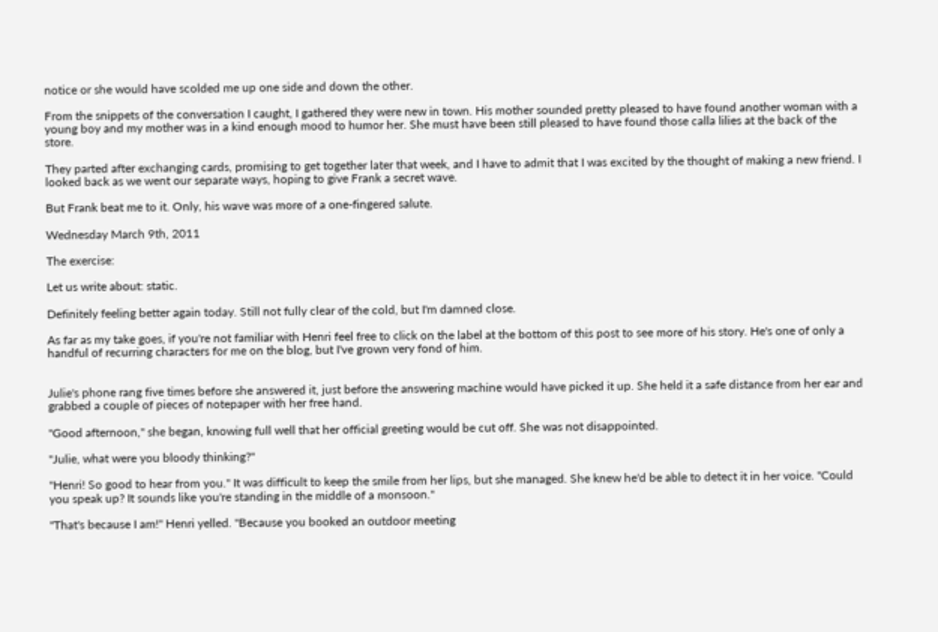notice or she would have scolded me up one side and down the other.

From the snippets of the conversation I caught, I gathered they were new in town. His mother sounded pretty pleased to have found another woman with a young boy and my mother was in a kind enough mood to humor her. She must have been still pleased to have found those calla lilies at the back of the store.

They parted after exchanging cards, promising to get together later that week, and I have to admit that I was excited by the thought of making a new friend. I looked back as we went our separate ways, hoping to give Frank a secret wave.

But Frank beat me to it. Only, his wave was more of a one-fingered salute.

Wednesday March 9th, 2011

The exercise:

Let us write about: static.

Definitely feeling better again today. Still not fully clear of the cold, but I'm damned close.

As far as my take goes, if you're not familiar with Henri feel free to click on the label at the bottom of this post to see more of his story. He's one of only a handful of recurring characters for me on the blog, but I've grown very fond of him.


Julie's phone rang five times before she answered it, just before the answering machine would have picked it up. She held it a safe distance from her ear and grabbed a couple of pieces of notepaper with her free hand.

"Good afternoon," she began, knowing full well that her official greeting would be cut off. She was not disappointed.

"Julie, what were you bloody thinking?"

"Henri! So good to hear from you." It was difficult to keep the smile from her lips, but she managed. She knew he'd be able to detect it in her voice. "Could you speak up? It sounds like you're standing in the middle of a monsoon."

"That's because I am!" Henri yelled. "Because you booked an outdoor meeting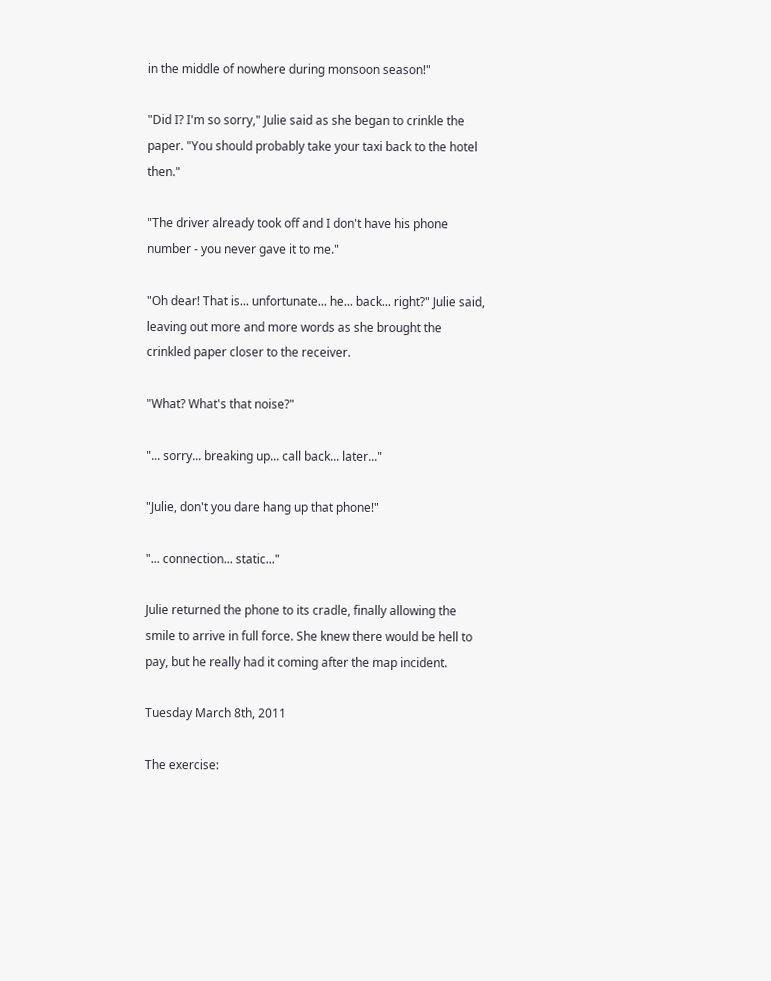in the middle of nowhere during monsoon season!"

"Did I? I'm so sorry," Julie said as she began to crinkle the paper. "You should probably take your taxi back to the hotel then."

"The driver already took off and I don't have his phone number - you never gave it to me."

"Oh dear! That is... unfortunate... he... back... right?" Julie said, leaving out more and more words as she brought the crinkled paper closer to the receiver.

"What? What's that noise?"

"... sorry... breaking up... call back... later..."

"Julie, don't you dare hang up that phone!"

"... connection... static..."

Julie returned the phone to its cradle, finally allowing the smile to arrive in full force. She knew there would be hell to pay, but he really had it coming after the map incident.

Tuesday March 8th, 2011

The exercise: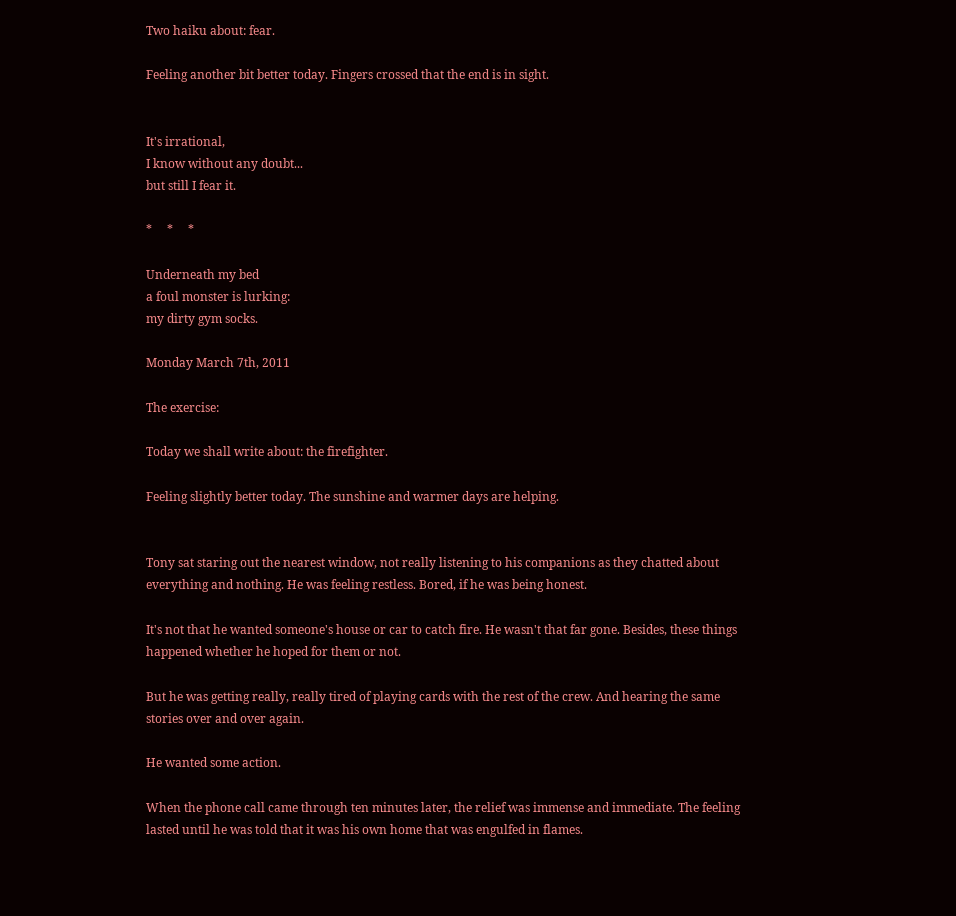Two haiku about: fear.

Feeling another bit better today. Fingers crossed that the end is in sight.


It's irrational,
I know without any doubt...
but still I fear it.

*     *     *

Underneath my bed
a foul monster is lurking:
my dirty gym socks.

Monday March 7th, 2011

The exercise:

Today we shall write about: the firefighter.

Feeling slightly better today. The sunshine and warmer days are helping.


Tony sat staring out the nearest window, not really listening to his companions as they chatted about everything and nothing. He was feeling restless. Bored, if he was being honest.

It's not that he wanted someone's house or car to catch fire. He wasn't that far gone. Besides, these things happened whether he hoped for them or not.

But he was getting really, really tired of playing cards with the rest of the crew. And hearing the same stories over and over again.

He wanted some action.

When the phone call came through ten minutes later, the relief was immense and immediate. The feeling lasted until he was told that it was his own home that was engulfed in flames.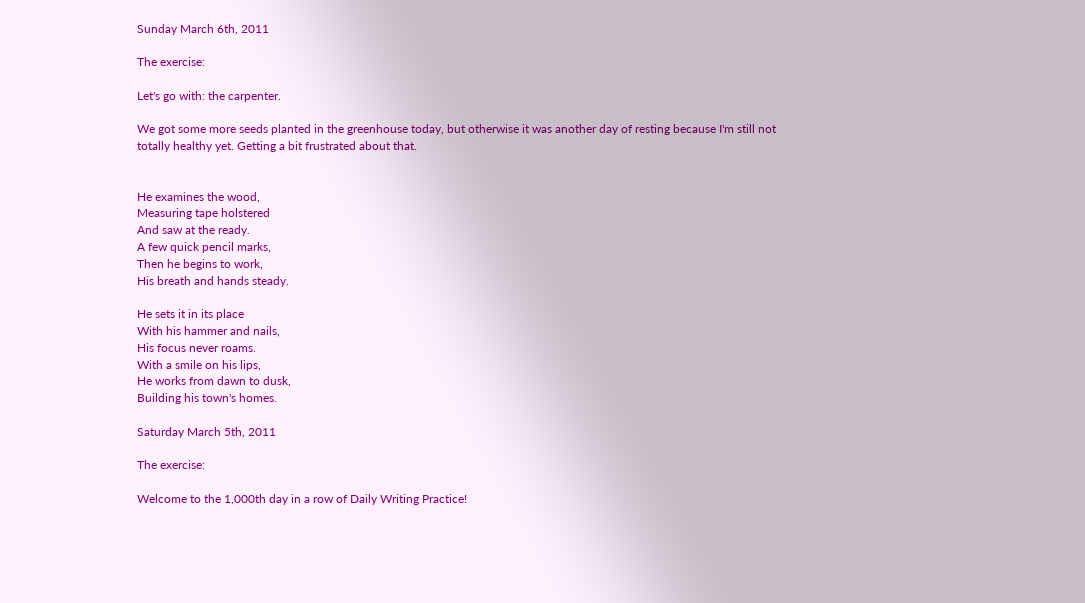Sunday March 6th, 2011

The exercise:

Let's go with: the carpenter.

We got some more seeds planted in the greenhouse today, but otherwise it was another day of resting because I'm still not totally healthy yet. Getting a bit frustrated about that.


He examines the wood,
Measuring tape holstered
And saw at the ready.
A few quick pencil marks,
Then he begins to work,
His breath and hands steady.

He sets it in its place
With his hammer and nails,
His focus never roams.
With a smile on his lips,
He works from dawn to dusk,
Building his town's homes.

Saturday March 5th, 2011

The exercise:

Welcome to the 1,000th day in a row of Daily Writing Practice!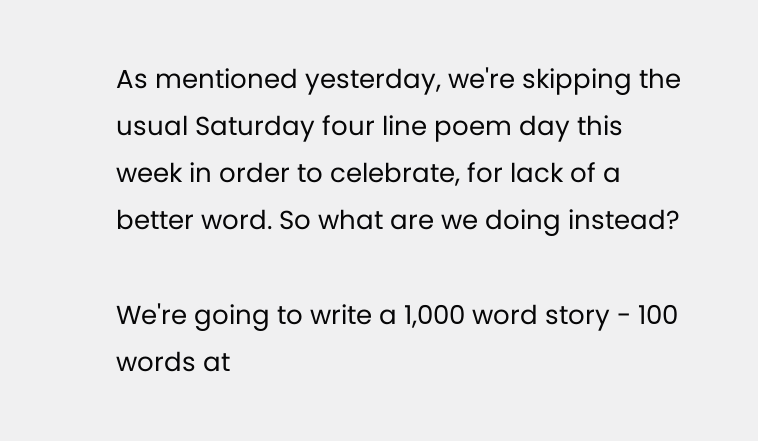As mentioned yesterday, we're skipping the usual Saturday four line poem day this week in order to celebrate, for lack of a better word. So what are we doing instead?

We're going to write a 1,000 word story - 100 words at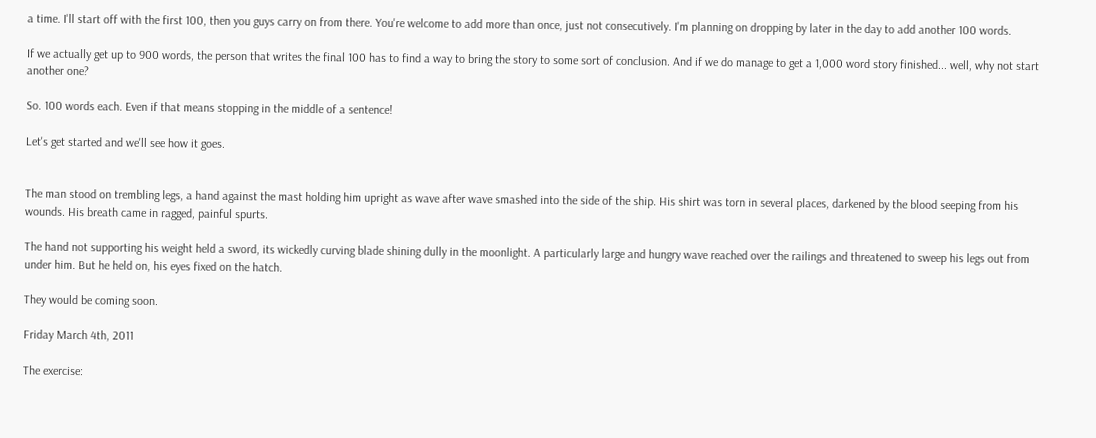a time. I'll start off with the first 100, then you guys carry on from there. You're welcome to add more than once, just not consecutively. I'm planning on dropping by later in the day to add another 100 words.

If we actually get up to 900 words, the person that writes the final 100 has to find a way to bring the story to some sort of conclusion. And if we do manage to get a 1,000 word story finished... well, why not start another one?

So. 100 words each. Even if that means stopping in the middle of a sentence!

Let's get started and we'll see how it goes.


The man stood on trembling legs, a hand against the mast holding him upright as wave after wave smashed into the side of the ship. His shirt was torn in several places, darkened by the blood seeping from his wounds. His breath came in ragged, painful spurts.

The hand not supporting his weight held a sword, its wickedly curving blade shining dully in the moonlight. A particularly large and hungry wave reached over the railings and threatened to sweep his legs out from under him. But he held on, his eyes fixed on the hatch.

They would be coming soon.

Friday March 4th, 2011

The exercise: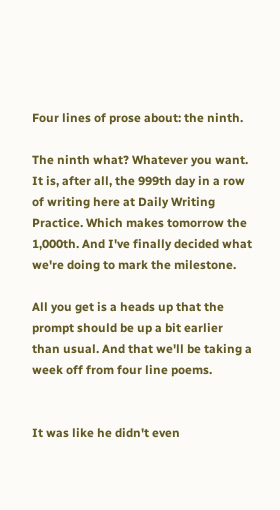Four lines of prose about: the ninth.

The ninth what? Whatever you want. It is, after all, the 999th day in a row of writing here at Daily Writing Practice. Which makes tomorrow the 1,000th. And I've finally decided what we're doing to mark the milestone.

All you get is a heads up that the prompt should be up a bit earlier than usual. And that we'll be taking a week off from four line poems.


It was like he didn't even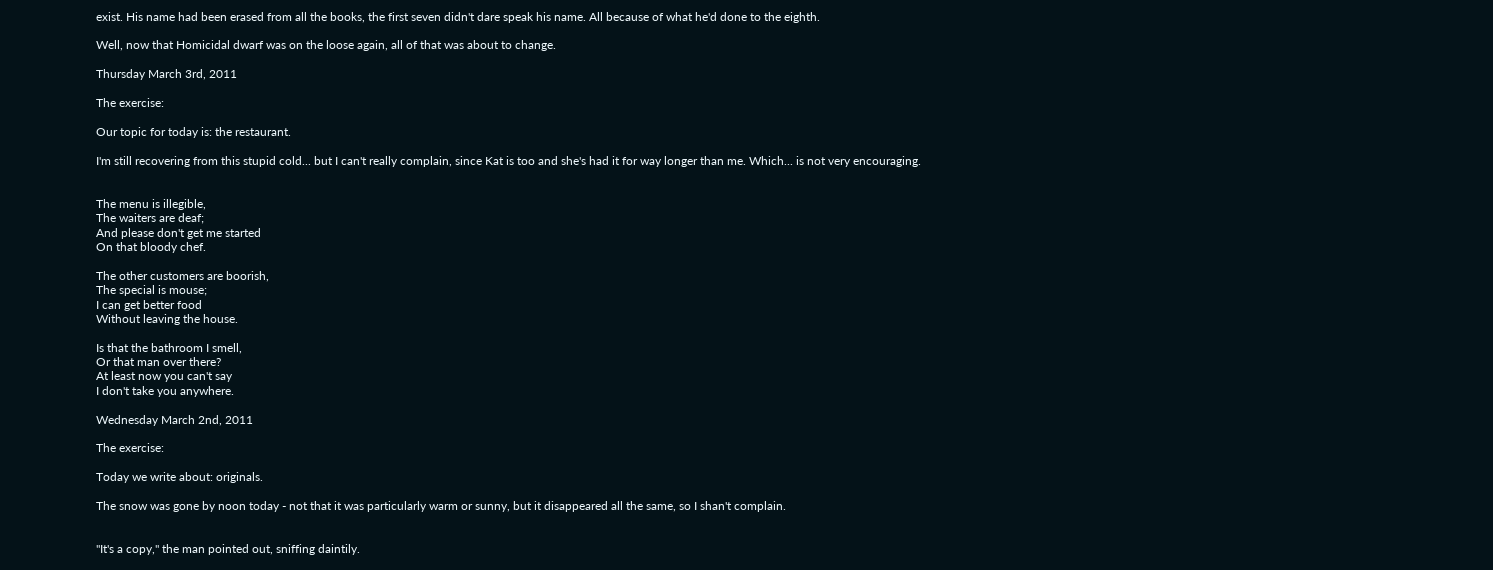exist. His name had been erased from all the books, the first seven didn't dare speak his name. All because of what he'd done to the eighth.

Well, now that Homicidal dwarf was on the loose again, all of that was about to change.

Thursday March 3rd, 2011

The exercise:

Our topic for today is: the restaurant.

I'm still recovering from this stupid cold... but I can't really complain, since Kat is too and she's had it for way longer than me. Which... is not very encouraging.


The menu is illegible,
The waiters are deaf;
And please don't get me started
On that bloody chef.

The other customers are boorish,
The special is mouse;
I can get better food
Without leaving the house.

Is that the bathroom I smell,
Or that man over there?
At least now you can't say
I don't take you anywhere.

Wednesday March 2nd, 2011

The exercise:

Today we write about: originals.

The snow was gone by noon today - not that it was particularly warm or sunny, but it disappeared all the same, so I shan't complain.


"It's a copy," the man pointed out, sniffing daintily.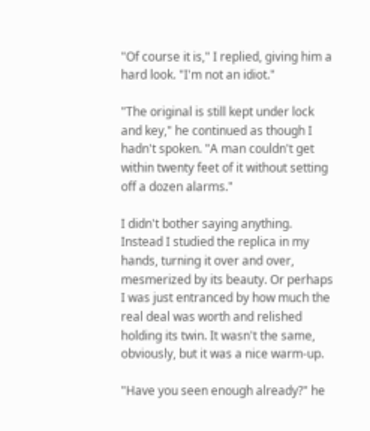"Of course it is," I replied, giving him a hard look. "I'm not an idiot."

"The original is still kept under lock and key," he continued as though I hadn't spoken. "A man couldn't get within twenty feet of it without setting off a dozen alarms."

I didn't bother saying anything. Instead I studied the replica in my hands, turning it over and over, mesmerized by its beauty. Or perhaps I was just entranced by how much the real deal was worth and relished holding its twin. It wasn't the same, obviously, but it was a nice warm-up.

"Have you seen enough already?" he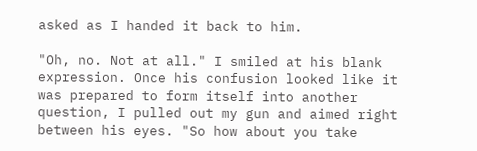asked as I handed it back to him.

"Oh, no. Not at all." I smiled at his blank expression. Once his confusion looked like it was prepared to form itself into another question, I pulled out my gun and aimed right between his eyes. "So how about you take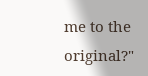me to the original?"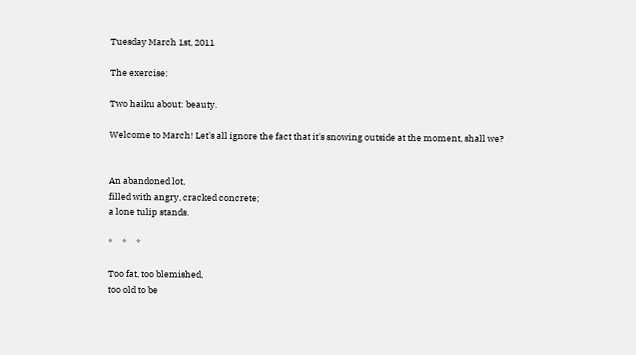Tuesday March 1st, 2011

The exercise:

Two haiku about: beauty.

Welcome to March! Let's all ignore the fact that it's snowing outside at the moment, shall we?


An abandoned lot,
filled with angry, cracked concrete;
a lone tulip stands.

*     *     *

Too fat, too blemished,
too old to be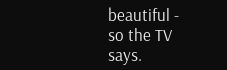beautiful -
so the TV says.